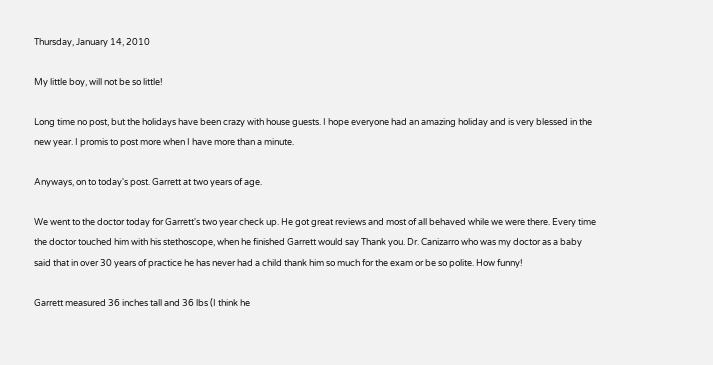Thursday, January 14, 2010

My little boy, will not be so little!

Long time no post, but the holidays have been crazy with house guests. I hope everyone had an amazing holiday and is very blessed in the new year. I promis to post more when I have more than a minute.

Anyways, on to today's post. Garrett at two years of age.

We went to the doctor today for Garrett's two year check up. He got great reviews and most of all behaved while we were there. Every time the doctor touched him with his stethoscope, when he finished Garrett would say Thank you. Dr. Canizarro who was my doctor as a baby said that in over 30 years of practice he has never had a child thank him so much for the exam or be so polite. How funny!

Garrett measured 36 inches tall and 36 lbs (I think he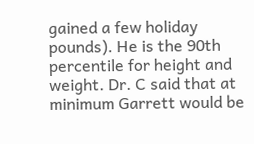gained a few holiday pounds). He is the 90th percentile for height and weight. Dr. C said that at minimum Garrett would be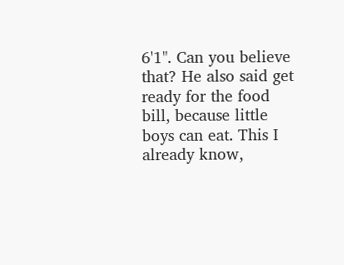6'1". Can you believe that? He also said get ready for the food bill, because little boys can eat. This I already know,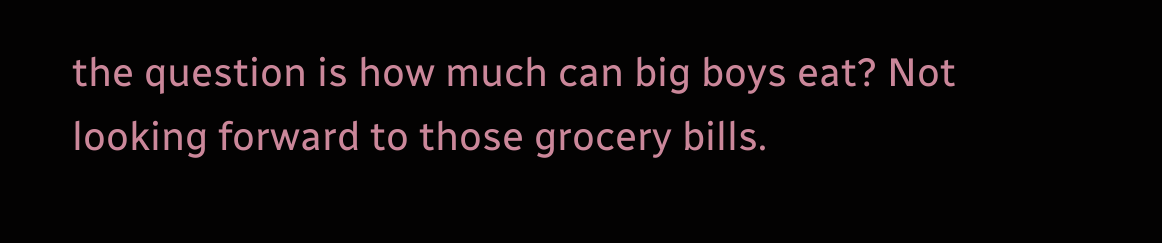the question is how much can big boys eat? Not looking forward to those grocery bills.